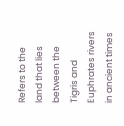Refers to the land that lies between the Tigris and Euphrates rivers in ancient times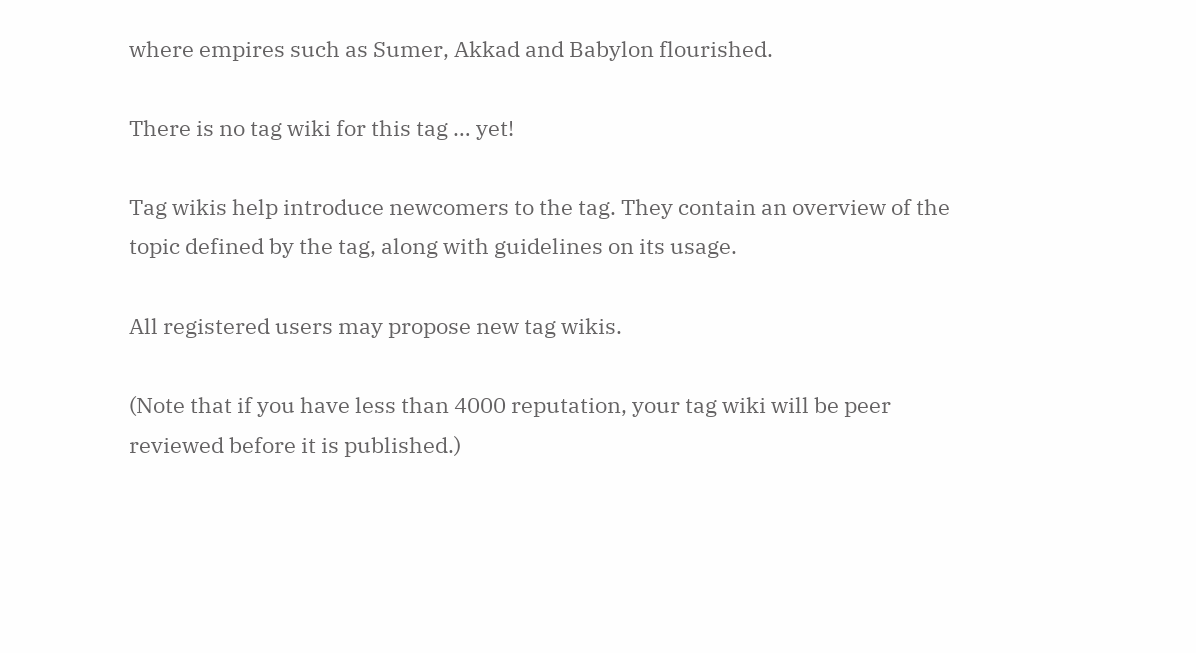where empires such as Sumer, Akkad and Babylon flourished.

There is no tag wiki for this tag … yet!

Tag wikis help introduce newcomers to the tag. They contain an overview of the topic defined by the tag, along with guidelines on its usage.

All registered users may propose new tag wikis.

(Note that if you have less than 4000 reputation, your tag wiki will be peer reviewed before it is published.)